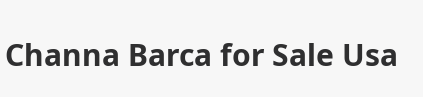Channa Barca for Sale Usa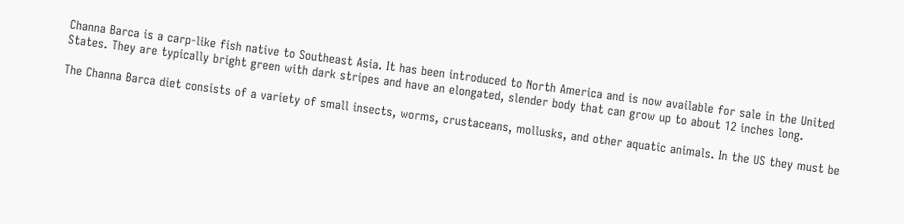Channa Barca is a carp-like fish native to Southeast Asia. It has been introduced to North America and is now available for sale in the United States. They are typically bright green with dark stripes and have an elongated, slender body that can grow up to about 12 inches long.

The Channa Barca diet consists of a variety of small insects, worms, crustaceans, mollusks, and other aquatic animals. In the US they must be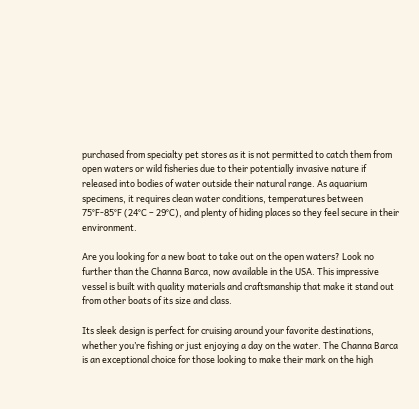purchased from specialty pet stores as it is not permitted to catch them from open waters or wild fisheries due to their potentially invasive nature if released into bodies of water outside their natural range. As aquarium specimens, it requires clean water conditions, temperatures between 75°F-85°F (24°C – 29°C), and plenty of hiding places so they feel secure in their environment.

Are you looking for a new boat to take out on the open waters? Look no further than the Channa Barca, now available in the USA. This impressive vessel is built with quality materials and craftsmanship that make it stand out from other boats of its size and class.

Its sleek design is perfect for cruising around your favorite destinations, whether you’re fishing or just enjoying a day on the water. The Channa Barca is an exceptional choice for those looking to make their mark on the high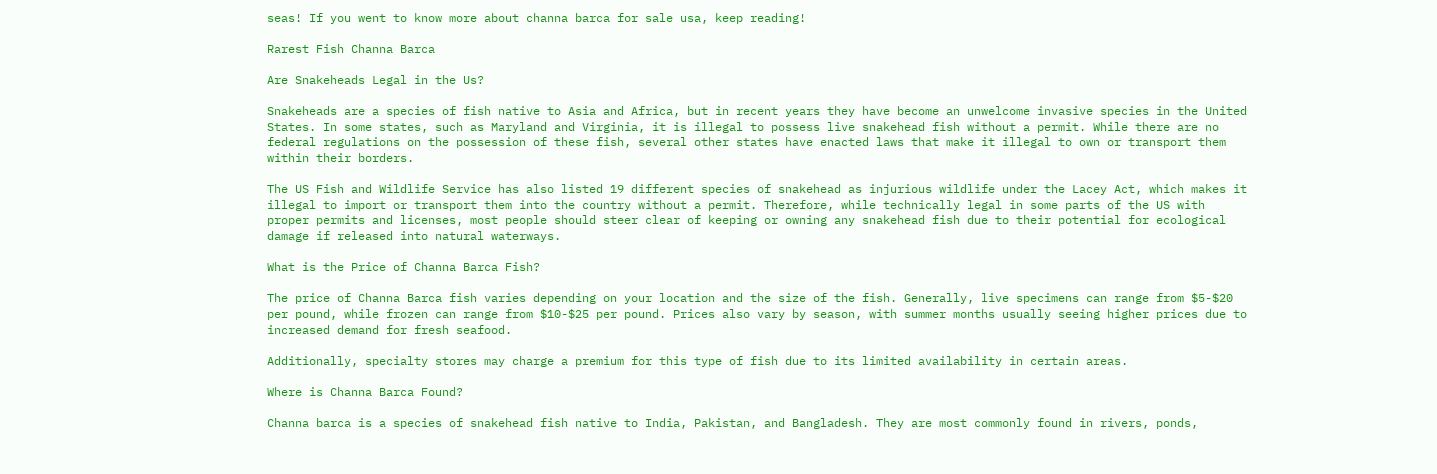seas! If you went to know more about channa barca for sale usa, keep reading!

Rarest Fish Channa Barca

Are Snakeheads Legal in the Us?

Snakeheads are a species of fish native to Asia and Africa, but in recent years they have become an unwelcome invasive species in the United States. In some states, such as Maryland and Virginia, it is illegal to possess live snakehead fish without a permit. While there are no federal regulations on the possession of these fish, several other states have enacted laws that make it illegal to own or transport them within their borders.

The US Fish and Wildlife Service has also listed 19 different species of snakehead as injurious wildlife under the Lacey Act, which makes it illegal to import or transport them into the country without a permit. Therefore, while technically legal in some parts of the US with proper permits and licenses, most people should steer clear of keeping or owning any snakehead fish due to their potential for ecological damage if released into natural waterways.

What is the Price of Channa Barca Fish?

The price of Channa Barca fish varies depending on your location and the size of the fish. Generally, live specimens can range from $5-$20 per pound, while frozen can range from $10-$25 per pound. Prices also vary by season, with summer months usually seeing higher prices due to increased demand for fresh seafood.

Additionally, specialty stores may charge a premium for this type of fish due to its limited availability in certain areas.

Where is Channa Barca Found?

Channa barca is a species of snakehead fish native to India, Pakistan, and Bangladesh. They are most commonly found in rivers, ponds,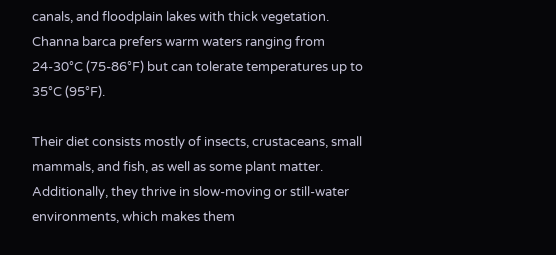canals, and floodplain lakes with thick vegetation. Channa barca prefers warm waters ranging from 24-30°C (75-86°F) but can tolerate temperatures up to 35°C (95°F).

Their diet consists mostly of insects, crustaceans, small mammals, and fish, as well as some plant matter. Additionally, they thrive in slow-moving or still-water environments, which makes them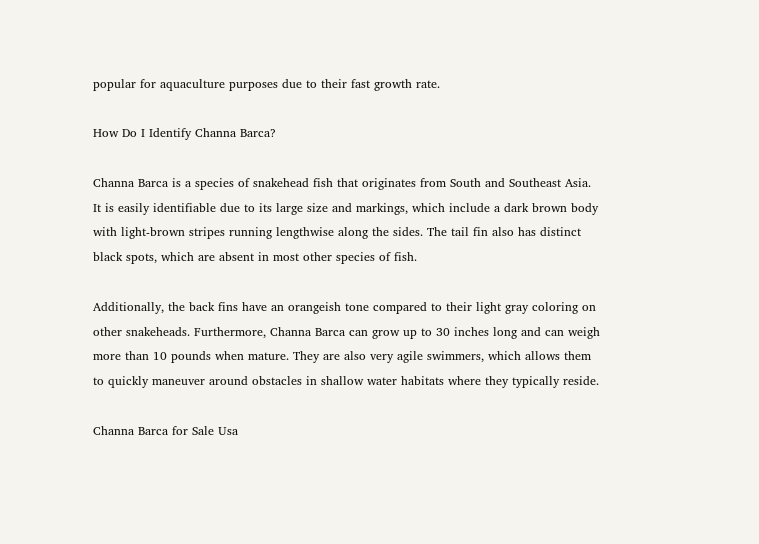popular for aquaculture purposes due to their fast growth rate.

How Do I Identify Channa Barca?

Channa Barca is a species of snakehead fish that originates from South and Southeast Asia. It is easily identifiable due to its large size and markings, which include a dark brown body with light-brown stripes running lengthwise along the sides. The tail fin also has distinct black spots, which are absent in most other species of fish.

Additionally, the back fins have an orangeish tone compared to their light gray coloring on other snakeheads. Furthermore, Channa Barca can grow up to 30 inches long and can weigh more than 10 pounds when mature. They are also very agile swimmers, which allows them to quickly maneuver around obstacles in shallow water habitats where they typically reside.

Channa Barca for Sale Usa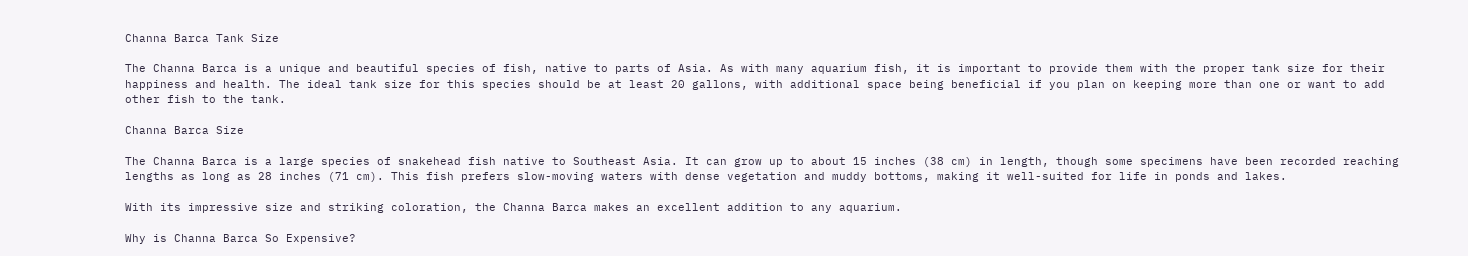Channa Barca Tank Size

The Channa Barca is a unique and beautiful species of fish, native to parts of Asia. As with many aquarium fish, it is important to provide them with the proper tank size for their happiness and health. The ideal tank size for this species should be at least 20 gallons, with additional space being beneficial if you plan on keeping more than one or want to add other fish to the tank.

Channa Barca Size

The Channa Barca is a large species of snakehead fish native to Southeast Asia. It can grow up to about 15 inches (38 cm) in length, though some specimens have been recorded reaching lengths as long as 28 inches (71 cm). This fish prefers slow-moving waters with dense vegetation and muddy bottoms, making it well-suited for life in ponds and lakes.

With its impressive size and striking coloration, the Channa Barca makes an excellent addition to any aquarium.

Why is Channa Barca So Expensive?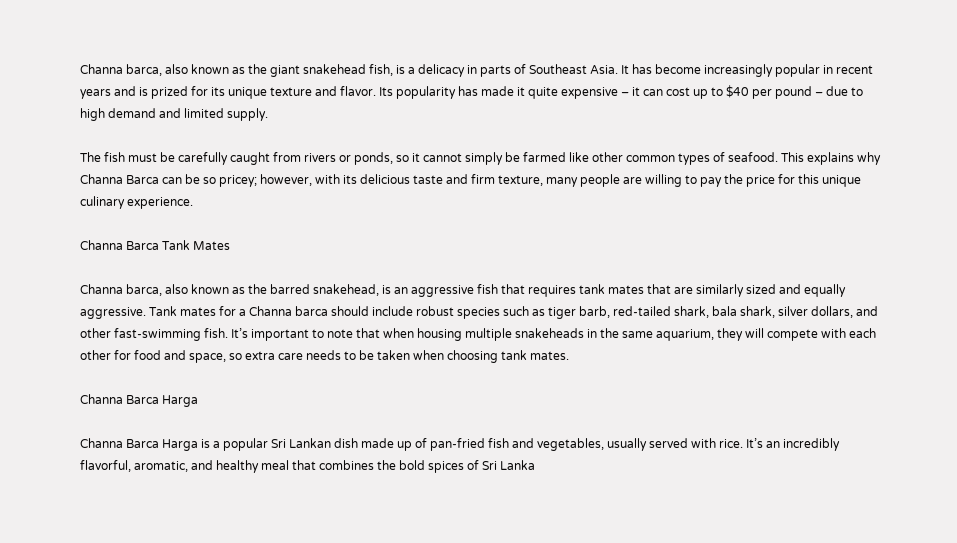Channa barca, also known as the giant snakehead fish, is a delicacy in parts of Southeast Asia. It has become increasingly popular in recent years and is prized for its unique texture and flavor. Its popularity has made it quite expensive – it can cost up to $40 per pound – due to high demand and limited supply.

The fish must be carefully caught from rivers or ponds, so it cannot simply be farmed like other common types of seafood. This explains why Channa Barca can be so pricey; however, with its delicious taste and firm texture, many people are willing to pay the price for this unique culinary experience.

Channa Barca Tank Mates

Channa barca, also known as the barred snakehead, is an aggressive fish that requires tank mates that are similarly sized and equally aggressive. Tank mates for a Channa barca should include robust species such as tiger barb, red-tailed shark, bala shark, silver dollars, and other fast-swimming fish. It’s important to note that when housing multiple snakeheads in the same aquarium, they will compete with each other for food and space, so extra care needs to be taken when choosing tank mates.

Channa Barca Harga

Channa Barca Harga is a popular Sri Lankan dish made up of pan-fried fish and vegetables, usually served with rice. It’s an incredibly flavorful, aromatic, and healthy meal that combines the bold spices of Sri Lanka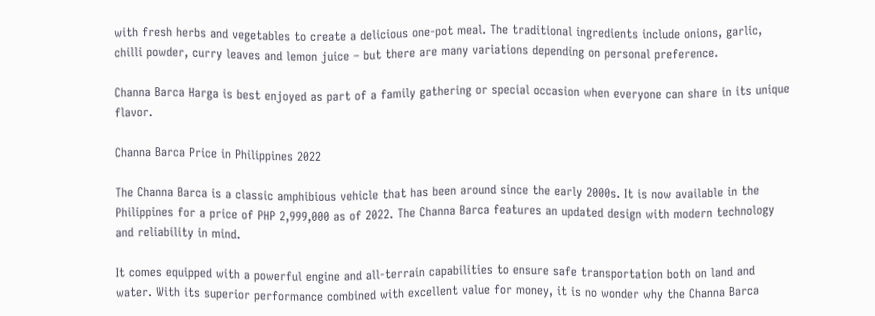with fresh herbs and vegetables to create a delicious one-pot meal. The traditional ingredients include onions, garlic, chilli powder, curry leaves and lemon juice – but there are many variations depending on personal preference.

Channa Barca Harga is best enjoyed as part of a family gathering or special occasion when everyone can share in its unique flavor.

Channa Barca Price in Philippines 2022

The Channa Barca is a classic amphibious vehicle that has been around since the early 2000s. It is now available in the Philippines for a price of PHP 2,999,000 as of 2022. The Channa Barca features an updated design with modern technology and reliability in mind.

It comes equipped with a powerful engine and all-terrain capabilities to ensure safe transportation both on land and water. With its superior performance combined with excellent value for money, it is no wonder why the Channa Barca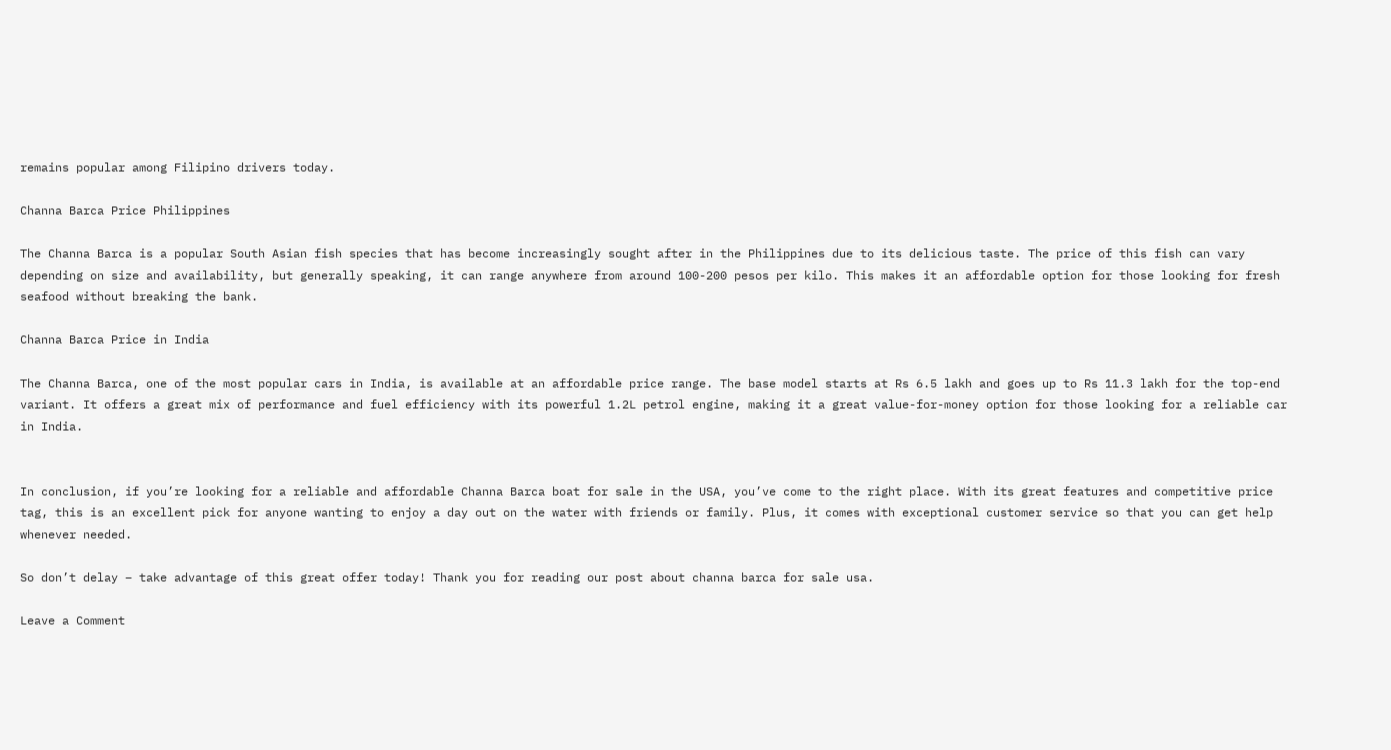remains popular among Filipino drivers today.

Channa Barca Price Philippines

The Channa Barca is a popular South Asian fish species that has become increasingly sought after in the Philippines due to its delicious taste. The price of this fish can vary depending on size and availability, but generally speaking, it can range anywhere from around 100-200 pesos per kilo. This makes it an affordable option for those looking for fresh seafood without breaking the bank.

Channa Barca Price in India

The Channa Barca, one of the most popular cars in India, is available at an affordable price range. The base model starts at Rs 6.5 lakh and goes up to Rs 11.3 lakh for the top-end variant. It offers a great mix of performance and fuel efficiency with its powerful 1.2L petrol engine, making it a great value-for-money option for those looking for a reliable car in India.


In conclusion, if you’re looking for a reliable and affordable Channa Barca boat for sale in the USA, you’ve come to the right place. With its great features and competitive price tag, this is an excellent pick for anyone wanting to enjoy a day out on the water with friends or family. Plus, it comes with exceptional customer service so that you can get help whenever needed.

So don’t delay – take advantage of this great offer today! Thank you for reading our post about channa barca for sale usa.

Leave a Comment